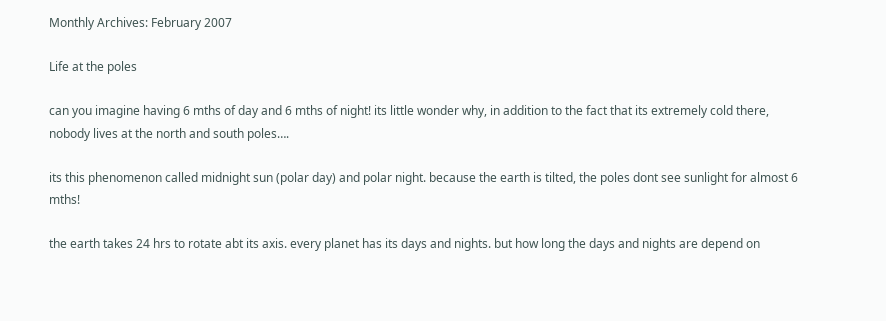Monthly Archives: February 2007

Life at the poles

can you imagine having 6 mths of day and 6 mths of night! its little wonder why, in addition to the fact that its extremely cold there, nobody lives at the north and south poles….

its this phenomenon called midnight sun (polar day) and polar night. because the earth is tilted, the poles dont see sunlight for almost 6 mths!

the earth takes 24 hrs to rotate abt its axis. every planet has its days and nights. but how long the days and nights are depend on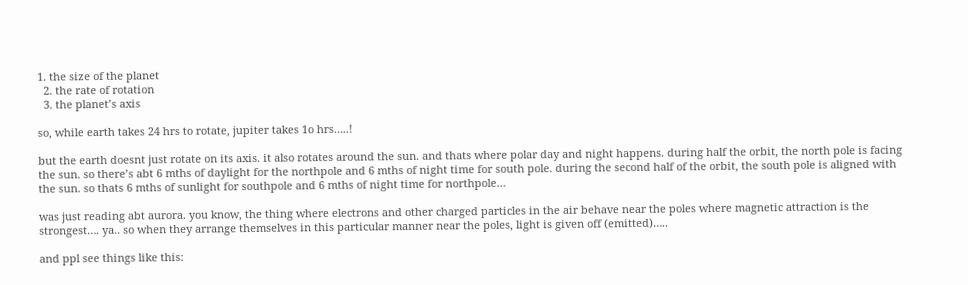1. the size of the planet
  2. the rate of rotation
  3. the planet’s axis

so, while earth takes 24 hrs to rotate, jupiter takes 1o hrs…..!

but the earth doesnt just rotate on its axis. it also rotates around the sun. and thats where polar day and night happens. during half the orbit, the north pole is facing the sun. so there’s abt 6 mths of daylight for the northpole and 6 mths of night time for south pole. during the second half of the orbit, the south pole is aligned with the sun. so thats 6 mths of sunlight for southpole and 6 mths of night time for northpole…

was just reading abt aurora. you know, the thing where electrons and other charged particles in the air behave near the poles where magnetic attraction is the strongest…. ya.. so when they arrange themselves in this particular manner near the poles, light is given off (emitted)…..

and ppl see things like this: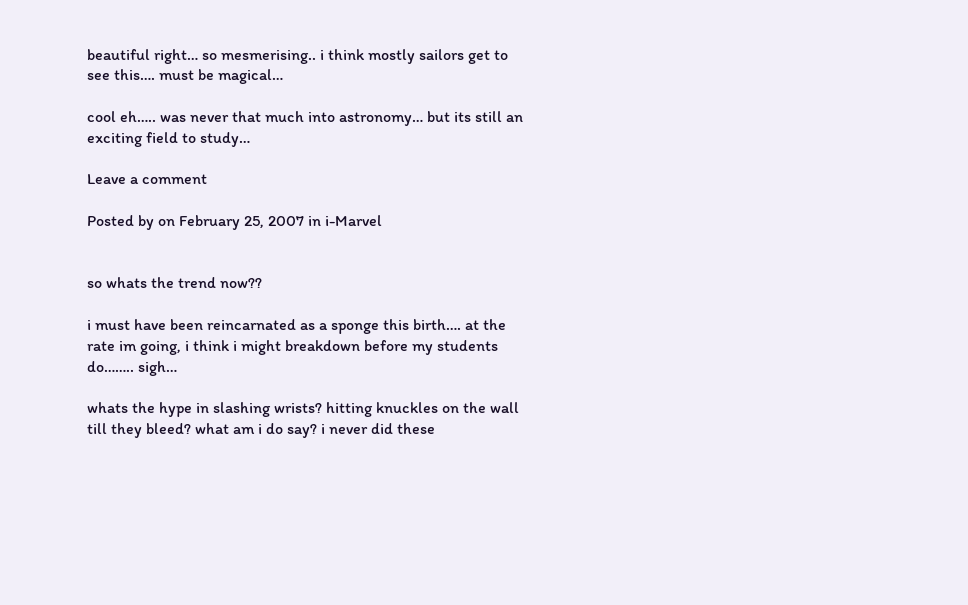beautiful right… so mesmerising.. i think mostly sailors get to see this…. must be magical…

cool eh….. was never that much into astronomy… but its still an exciting field to study…

Leave a comment

Posted by on February 25, 2007 in i-Marvel


so whats the trend now??

i must have been reincarnated as a sponge this birth…. at the rate im going, i think i might breakdown before my students do…….. sigh…

whats the hype in slashing wrists? hitting knuckles on the wall till they bleed? what am i do say? i never did these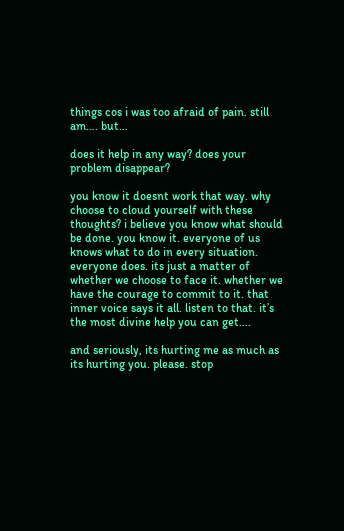things cos i was too afraid of pain. still am…. but…

does it help in any way? does your problem disappear?

you know it doesnt work that way. why choose to cloud yourself with these thoughts? i believe you know what should be done. you know it. everyone of us knows what to do in every situation. everyone does. its just a matter of whether we choose to face it. whether we have the courage to commit to it. that inner voice says it all. listen to that. it’s the most divine help you can get….

and seriously, its hurting me as much as its hurting you. please. stop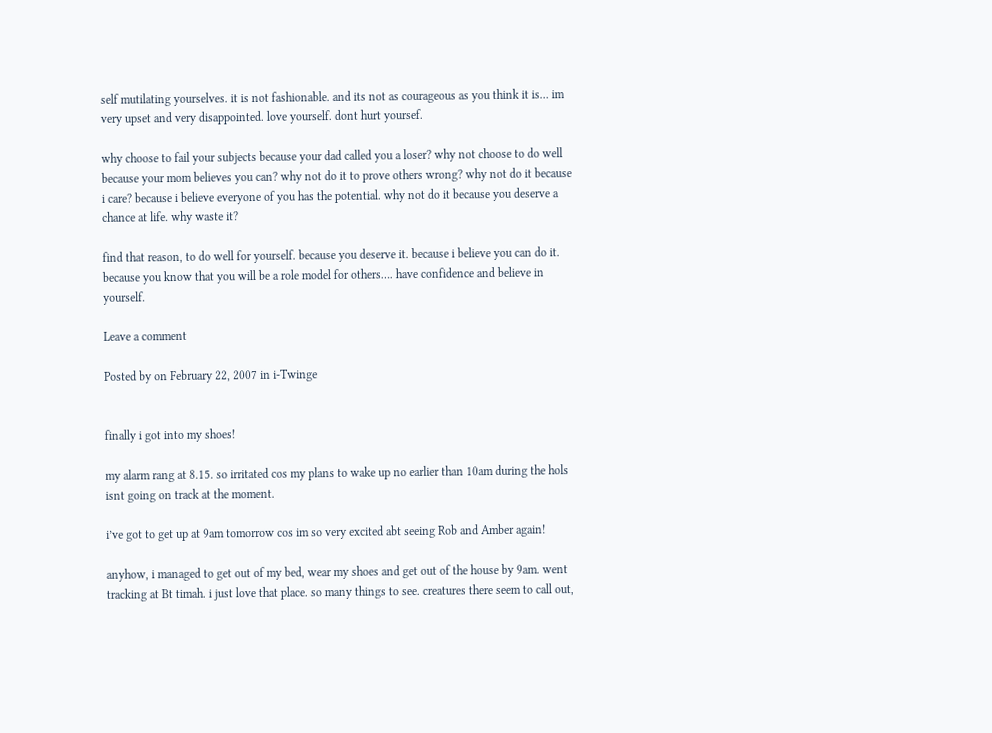self mutilating yourselves. it is not fashionable. and its not as courageous as you think it is… im very upset and very disappointed. love yourself. dont hurt yoursef.

why choose to fail your subjects because your dad called you a loser? why not choose to do well because your mom believes you can? why not do it to prove others wrong? why not do it because i care? because i believe everyone of you has the potential. why not do it because you deserve a chance at life. why waste it?

find that reason, to do well for yourself. because you deserve it. because i believe you can do it. because you know that you will be a role model for others…. have confidence and believe in yourself.

Leave a comment

Posted by on February 22, 2007 in i-Twinge


finally i got into my shoes!

my alarm rang at 8.15. so irritated cos my plans to wake up no earlier than 10am during the hols isnt going on track at the moment.

i’ve got to get up at 9am tomorrow cos im so very excited abt seeing Rob and Amber again!

anyhow, i managed to get out of my bed, wear my shoes and get out of the house by 9am. went tracking at Bt timah. i just love that place. so many things to see. creatures there seem to call out,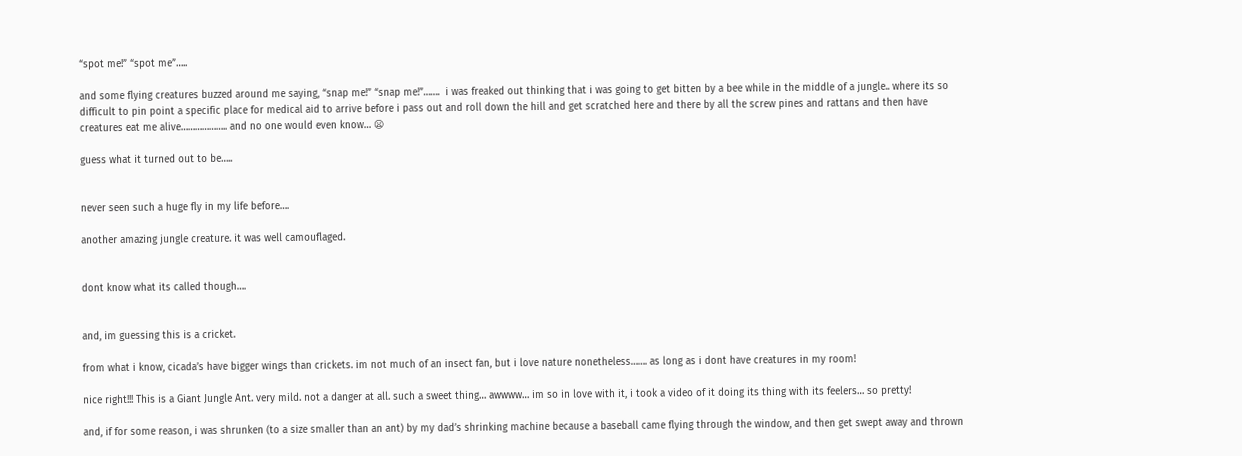“spot me!” “spot me”…..

and some flying creatures buzzed around me saying, “snap me!” “snap me!”…….  i was freaked out thinking that i was going to get bitten by a bee while in the middle of a jungle.. where its so difficult to pin point a specific place for medical aid to arrive before i pass out and roll down the hill and get scratched here and there by all the screw pines and rattans and then have creatures eat me alive……………….. and no one would even know… 😦

guess what it turned out to be…..


never seen such a huge fly in my life before….

another amazing jungle creature. it was well camouflaged.


dont know what its called though….


and, im guessing this is a cricket.

from what i know, cicada’s have bigger wings than crickets. im not much of an insect fan, but i love nature nonetheless……. as long as i dont have creatures in my room!

nice right!!! This is a Giant Jungle Ant. very mild. not a danger at all. such a sweet thing… awwww… im so in love with it, i took a video of it doing its thing with its feelers… so pretty!

and, if for some reason, i was shrunken (to a size smaller than an ant) by my dad’s shrinking machine because a baseball came flying through the window, and then get swept away and thrown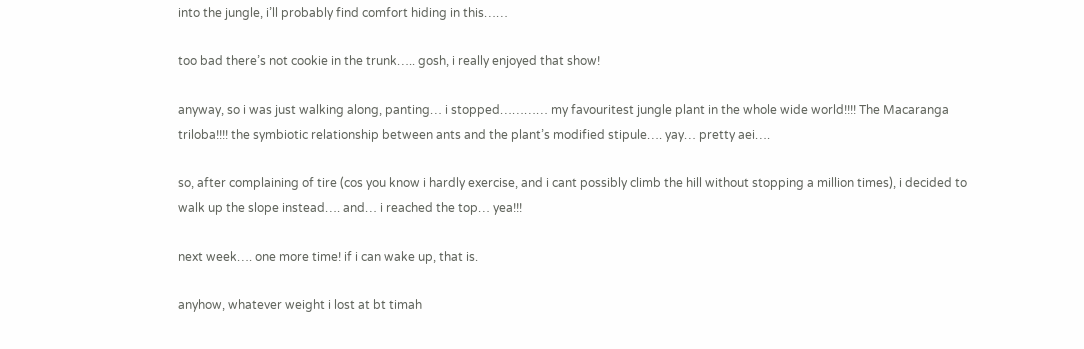into the jungle, i’ll probably find comfort hiding in this……

too bad there’s not cookie in the trunk….. gosh, i really enjoyed that show!

anyway, so i was just walking along, panting… i stopped………… my favouritest jungle plant in the whole wide world!!!! The Macaranga triloba!!!! the symbiotic relationship between ants and the plant’s modified stipule…. yay… pretty aei….

so, after complaining of tire (cos you know i hardly exercise, and i cant possibly climb the hill without stopping a million times), i decided to walk up the slope instead…. and… i reached the top… yea!!!

next week…. one more time! if i can wake up, that is.

anyhow, whatever weight i lost at bt timah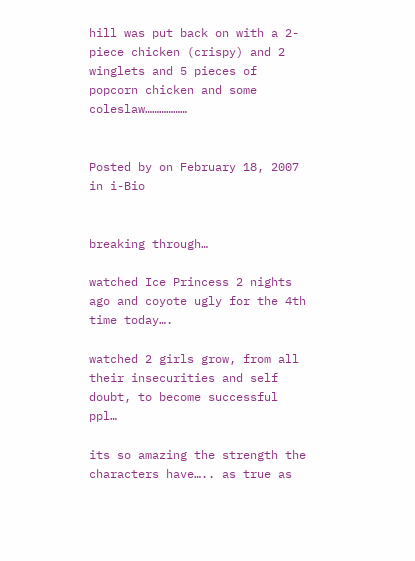hill was put back on with a 2-piece chicken (crispy) and 2 winglets and 5 pieces of popcorn chicken and some coleslaw………………


Posted by on February 18, 2007 in i-Bio


breaking through…

watched Ice Princess 2 nights ago and coyote ugly for the 4th time today….

watched 2 girls grow, from all their insecurities and self doubt, to become successful ppl…

its so amazing the strength the characters have….. as true as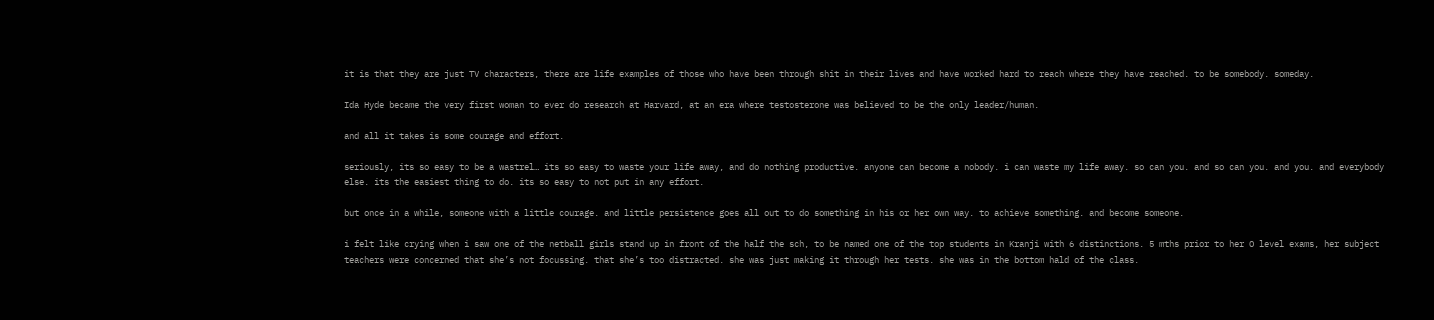it is that they are just TV characters, there are life examples of those who have been through shit in their lives and have worked hard to reach where they have reached. to be somebody. someday.

Ida Hyde became the very first woman to ever do research at Harvard, at an era where testosterone was believed to be the only leader/human.

and all it takes is some courage and effort.

seriously, its so easy to be a wastrel… its so easy to waste your life away, and do nothing productive. anyone can become a nobody. i can waste my life away. so can you. and so can you. and you. and everybody else. its the easiest thing to do. its so easy to not put in any effort.

but once in a while, someone with a little courage. and little persistence goes all out to do something in his or her own way. to achieve something. and become someone.

i felt like crying when i saw one of the netball girls stand up in front of the half the sch, to be named one of the top students in Kranji with 6 distinctions. 5 mths prior to her O level exams, her subject teachers were concerned that she’s not focussing. that she’s too distracted. she was just making it through her tests. she was in the bottom hald of the class.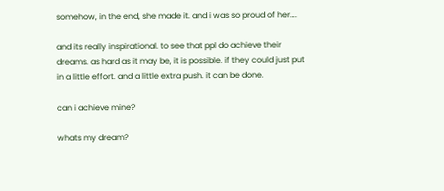somehow, in the end, she made it. and i was so proud of her….

and its really inspirational. to see that ppl do achieve their dreams. as hard as it may be, it is possible. if they could just put in a little effort. and a little extra push. it can be done.

can i achieve mine?

whats my dream?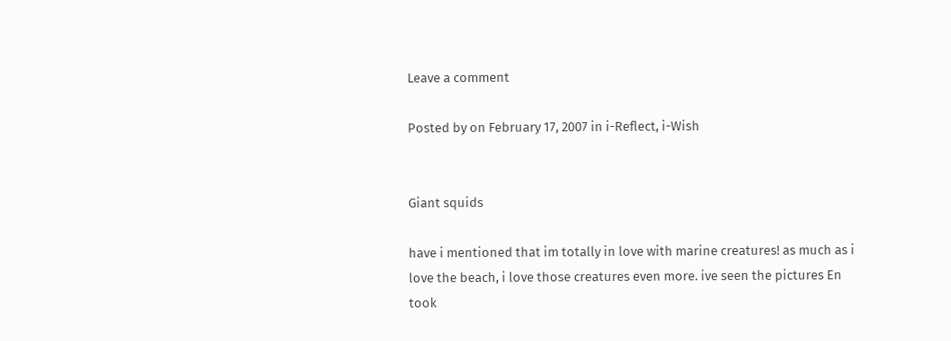Leave a comment

Posted by on February 17, 2007 in i-Reflect, i-Wish


Giant squids

have i mentioned that im totally in love with marine creatures! as much as i love the beach, i love those creatures even more. ive seen the pictures En took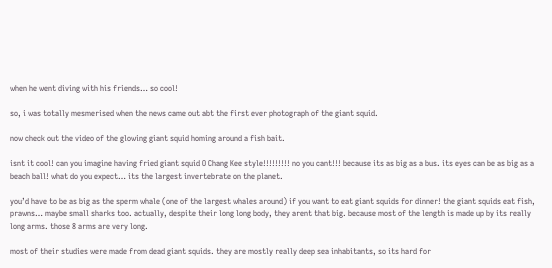when he went diving with his friends… so cool!

so, i was totally mesmerised when the news came out abt the first ever photograph of the giant squid.

now check out the video of the glowing giant squid homing around a fish bait.

isnt it cool! can you imagine having fried giant squid O Chang Kee style!!!!!!!!! no you cant!!! because its as big as a bus. its eyes can be as big as a beach ball! what do you expect… its the largest invertebrate on the planet.

you’d have to be as big as the sperm whale (one of the largest whales around) if you want to eat giant squids for dinner! the giant squids eat fish, prawns… maybe small sharks too. actually, despite their long long body, they arent that big. because most of the length is made up by its really long arms. those 8 arms are very long.

most of their studies were made from dead giant squids. they are mostly really deep sea inhabitants, so its hard for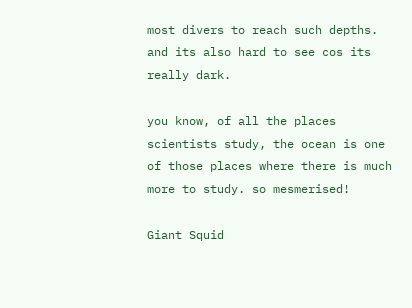most divers to reach such depths. and its also hard to see cos its really dark.

you know, of all the places scientists study, the ocean is one of those places where there is much more to study. so mesmerised!

Giant Squid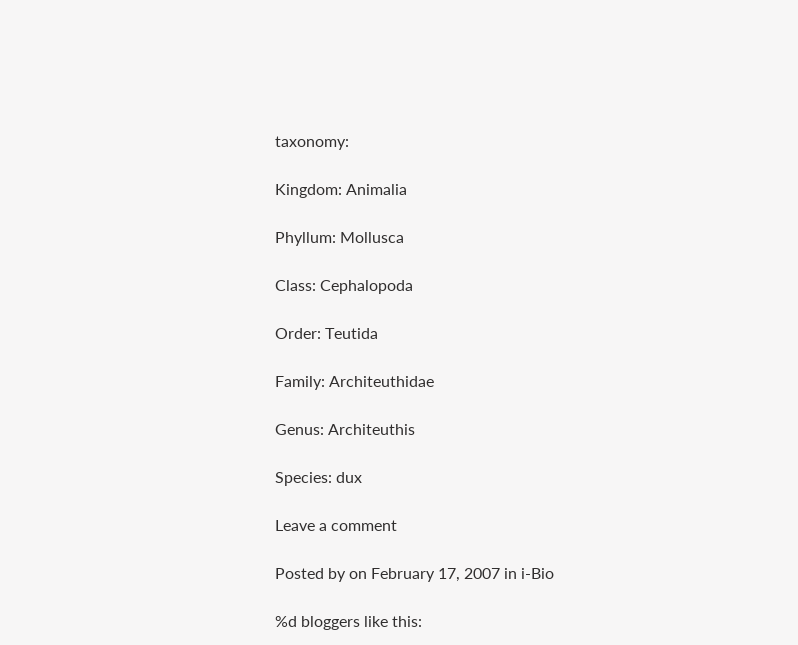taxonomy:

Kingdom: Animalia

Phyllum: Mollusca

Class: Cephalopoda

Order: Teutida

Family: Architeuthidae

Genus: Architeuthis

Species: dux

Leave a comment

Posted by on February 17, 2007 in i-Bio

%d bloggers like this: